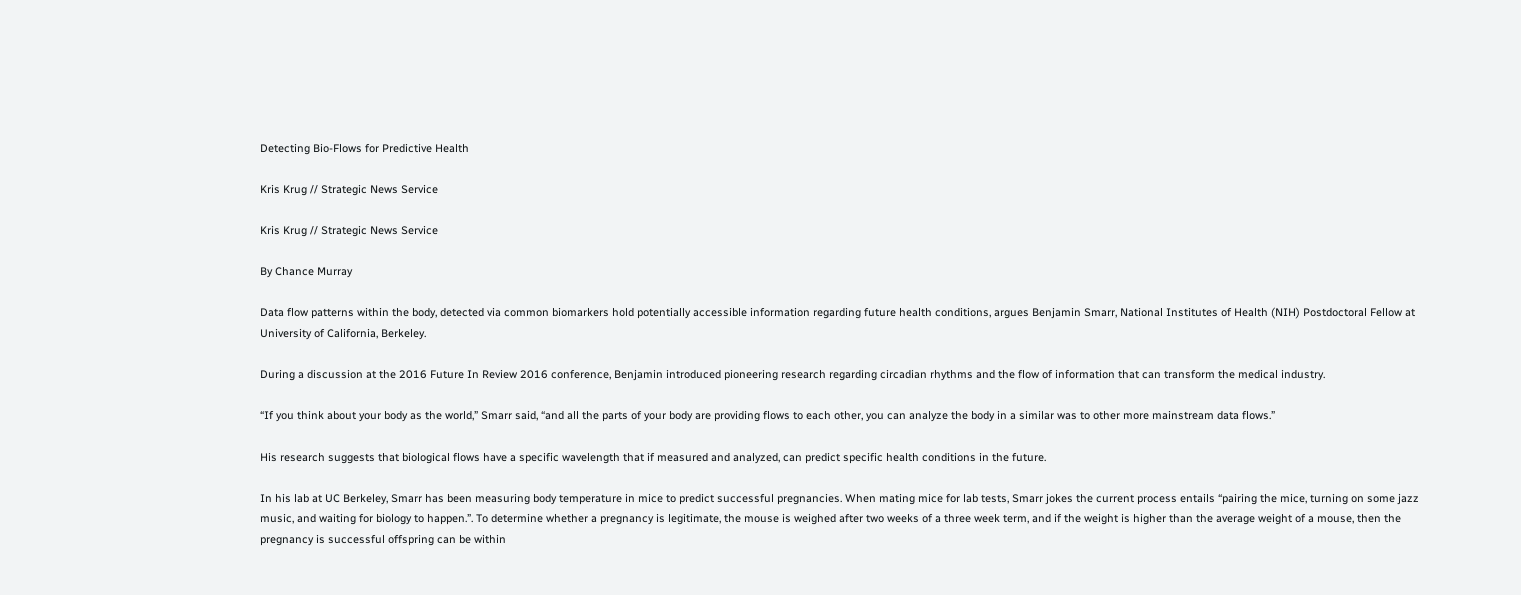Detecting Bio-Flows for Predictive Health

Kris Krug // Strategic News Service

Kris Krug // Strategic News Service

By Chance Murray

Data flow patterns within the body, detected via common biomarkers hold potentially accessible information regarding future health conditions, argues Benjamin Smarr, National Institutes of Health (NIH) Postdoctoral Fellow at University of California, Berkeley.

During a discussion at the 2016 Future In Review 2016 conference, Benjamin introduced pioneering research regarding circadian rhythms and the flow of information that can transform the medical industry.

“If you think about your body as the world,” Smarr said, “and all the parts of your body are providing flows to each other, you can analyze the body in a similar was to other more mainstream data flows.”

His research suggests that biological flows have a specific wavelength that if measured and analyzed, can predict specific health conditions in the future.

In his lab at UC Berkeley, Smarr has been measuring body temperature in mice to predict successful pregnancies. When mating mice for lab tests, Smarr jokes the current process entails “pairing the mice, turning on some jazz music, and waiting for biology to happen.”. To determine whether a pregnancy is legitimate, the mouse is weighed after two weeks of a three week term, and if the weight is higher than the average weight of a mouse, then the pregnancy is successful offspring can be within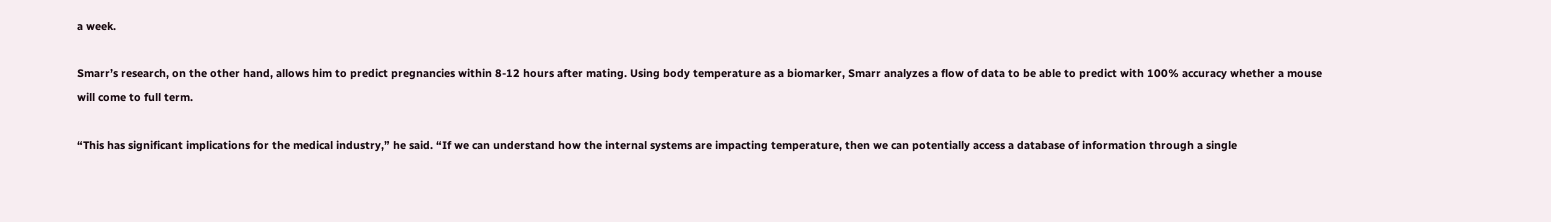a week.

Smarr’s research, on the other hand, allows him to predict pregnancies within 8-12 hours after mating. Using body temperature as a biomarker, Smarr analyzes a flow of data to be able to predict with 100% accuracy whether a mouse will come to full term.

“This has significant implications for the medical industry,” he said. “If we can understand how the internal systems are impacting temperature, then we can potentially access a database of information through a single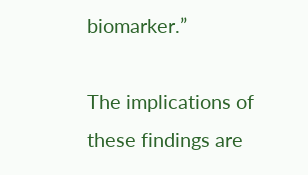biomarker.”

The implications of these findings are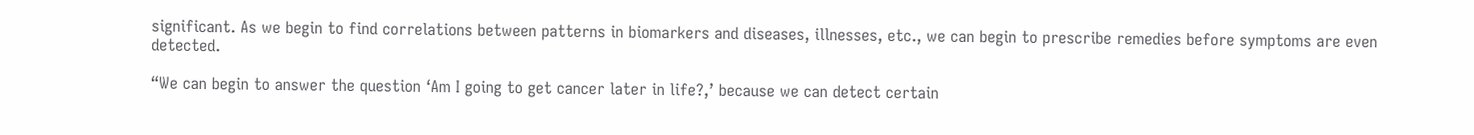significant. As we begin to find correlations between patterns in biomarkers and diseases, illnesses, etc., we can begin to prescribe remedies before symptoms are even detected.

“We can begin to answer the question ‘Am I going to get cancer later in life?,’ because we can detect certain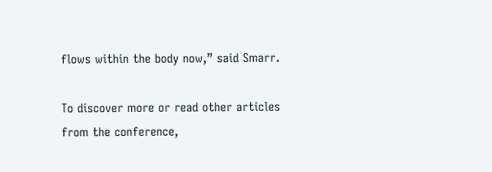flows within the body now,” said Smarr.

To discover more or read other articles from the conference,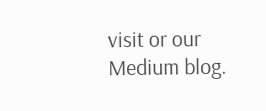visit or our Medium blog.